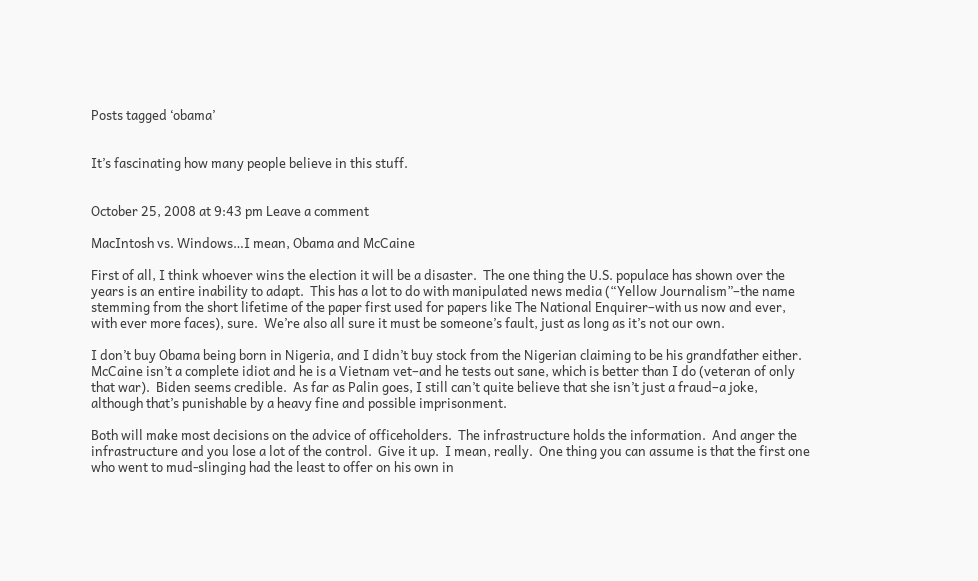Posts tagged ‘obama’


It’s fascinating how many people believe in this stuff.


October 25, 2008 at 9:43 pm Leave a comment

MacIntosh vs. Windows…I mean, Obama and McCaine

First of all, I think whoever wins the election it will be a disaster.  The one thing the U.S. populace has shown over the years is an entire inability to adapt.  This has a lot to do with manipulated news media (“Yellow Journalism”–the name stemming from the short lifetime of the paper first used for papers like The National Enquirer–with us now and ever, with ever more faces), sure.  We’re also all sure it must be someone’s fault, just as long as it’s not our own.

I don’t buy Obama being born in Nigeria, and I didn’t buy stock from the Nigerian claiming to be his grandfather either.  McCaine isn’t a complete idiot and he is a Vietnam vet–and he tests out sane, which is better than I do (veteran of only that war).  Biden seems credible.  As far as Palin goes, I still can’t quite believe that she isn’t just a fraud–a joke, although that’s punishable by a heavy fine and possible imprisonment.

Both will make most decisions on the advice of officeholders.  The infrastructure holds the information.  And anger the infrastructure and you lose a lot of the control.  Give it up.  I mean, really.  One thing you can assume is that the first one who went to mud-slinging had the least to offer on his own in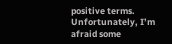positive terms.  Unfortunately, I’m afraid some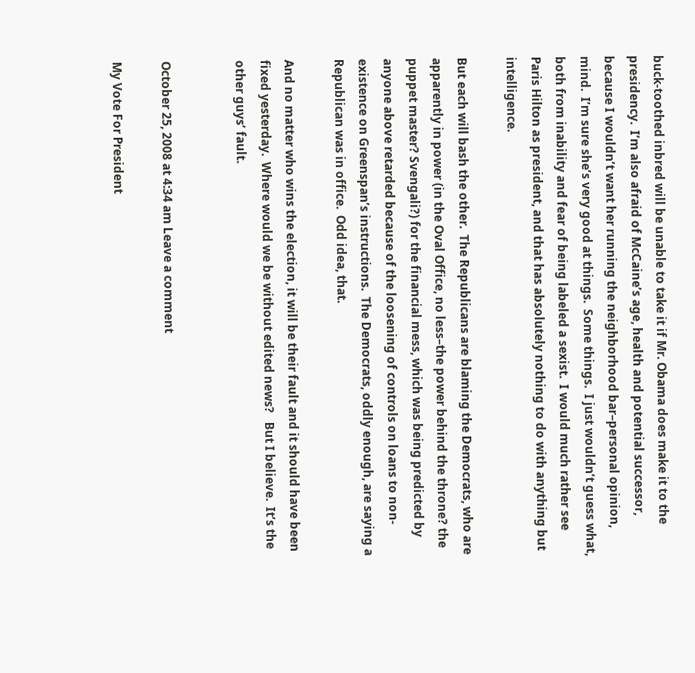buck-toothed inbred will be unable to take it if Mr. Obama does make it to the presidency.  I’m also afraid of McCaine’s age, health and potential successor, because I wouldn’t want her running the neighborhood bar–personal opinion, mind.  I’m sure she’s very good at things.  Some things.  I just wouldn’t guess what, both from inability and fear of being labeled a sexist.  I would much rather see Paris Hilton as president, and that has absolutely nothing to do with anything but intelligence.

But each will bash the other.  The Republicans are blaming the Democrats, who are apparently in power (in the Oval Office, no less–the power behind the throne? the puppet master? Svengali?) for the financial mess, which was being predicted by anyone above retarded because of the loosening of controls on loans to non-existence on Greenspan’s instructions.  The Democrats, oddly enough, are saying a Republican was in office.  Odd idea, that.

And no matter who wins the election, it will be their fault and it should have been fixed yesterday.  Where would we be without edited news?   But I believe.  It’s the other guys’ fault.


October 25, 2008 at 4:34 am Leave a comment

My Vote For President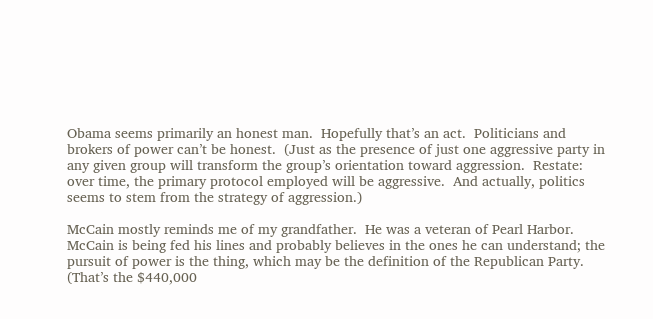Obama seems primarily an honest man.  Hopefully that’s an act.  Politicians and brokers of power can’t be honest.  (Just as the presence of just one aggressive party in any given group will transform the group’s orientation toward aggression.  Restate:  over time, the primary protocol employed will be aggressive.  And actually, politics seems to stem from the strategy of aggression.)

McCain mostly reminds me of my grandfather.  He was a veteran of Pearl Harbor.  McCain is being fed his lines and probably believes in the ones he can understand; the pursuit of power is the thing, which may be the definition of the Republican Party.  (That’s the $440,000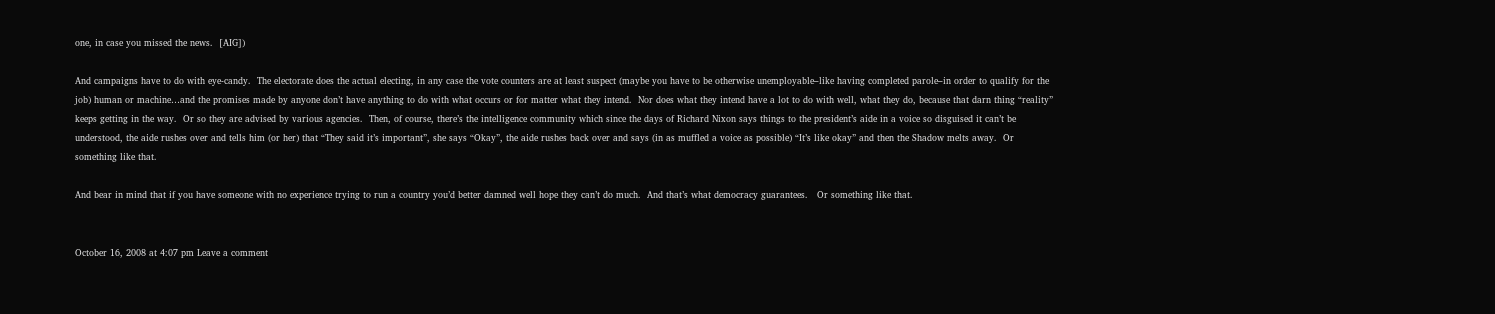one, in case you missed the news.  [AIG])

And campaigns have to do with eye-candy.  The electorate does the actual electing, in any case the vote counters are at least suspect (maybe you have to be otherwise unemployable–like having completed parole–in order to qualify for the job) human or machine…and the promises made by anyone don’t have anything to do with what occurs or for matter what they intend.  Nor does what they intend have a lot to do with well, what they do, because that darn thing “reality” keeps getting in the way.  Or so they are advised by various agencies.  Then, of course, there’s the intelligence community which since the days of Richard Nixon says things to the president’s aide in a voice so disguised it can’t be understood, the aide rushes over and tells him (or her) that “They said it’s important”, she says “Okay”, the aide rushes back over and says (in as muffled a voice as possible) “It’s like okay” and then the Shadow melts away.  Or something like that.

And bear in mind that if you have someone with no experience trying to run a country you’d better damned well hope they can’t do much.  And that’s what democracy guarantees.   Or something like that.


October 16, 2008 at 4:07 pm Leave a comment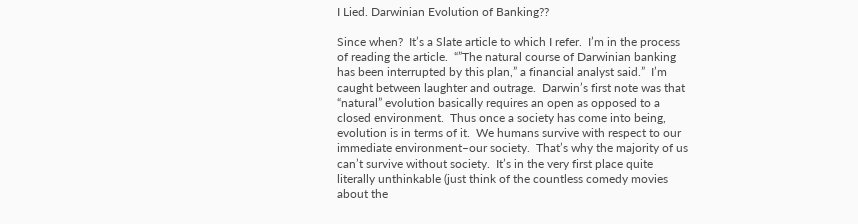I Lied. Darwinian Evolution of Banking??

Since when?  It’s a Slate article to which I refer.  I’m in the process of reading the article.  “”The natural course of Darwinian banking has been interrupted by this plan,” a financial analyst said.”  I’m caught between laughter and outrage.  Darwin’s first note was that “natural” evolution basically requires an open as opposed to a closed environment.  Thus once a society has come into being, evolution is in terms of it.  We humans survive with respect to our immediate environment–our society.  That’s why the majority of us can’t survive without society.  It’s in the very first place quite literally unthinkable (just think of the countless comedy movies about the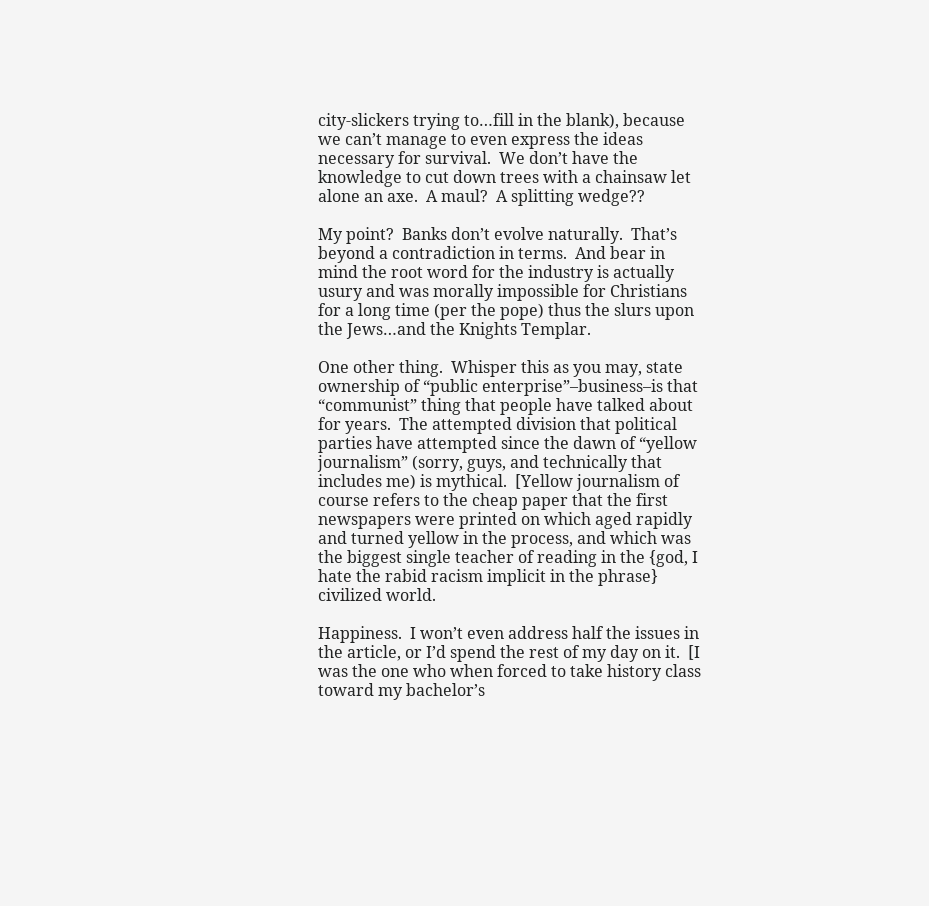city-slickers trying to…fill in the blank), because we can’t manage to even express the ideas necessary for survival.  We don’t have the knowledge to cut down trees with a chainsaw let alone an axe.  A maul?  A splitting wedge??

My point?  Banks don’t evolve naturally.  That’s beyond a contradiction in terms.  And bear in mind the root word for the industry is actually usury and was morally impossible for Christians for a long time (per the pope) thus the slurs upon the Jews…and the Knights Templar.

One other thing.  Whisper this as you may, state ownership of “public enterprise”–business–is that “communist” thing that people have talked about for years.  The attempted division that political parties have attempted since the dawn of “yellow journalism” (sorry, guys, and technically that includes me) is mythical.  [Yellow journalism of course refers to the cheap paper that the first newspapers were printed on which aged rapidly and turned yellow in the process, and which was the biggest single teacher of reading in the {god, I hate the rabid racism implicit in the phrase} civilized world.

Happiness.  I won’t even address half the issues in the article, or I’d spend the rest of my day on it.  [I was the one who when forced to take history class toward my bachelor’s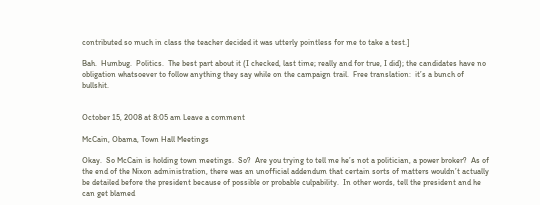contributed so much in class the teacher decided it was utterly pointless for me to take a test.]

Bah.  Humbug.  Politics.  The best part about it (I checked, last time; really and for true, I did); the candidates have no obligation whatsoever to follow anything they say while on the campaign trail.  Free translation:  it’s a bunch of bullshit.


October 15, 2008 at 8:05 am Leave a comment

McCain, Obama, Town Hall Meetings

Okay.  So McCain is holding town meetings.  So?  Are you trying to tell me he’s not a politician, a power broker?  As of the end of the Nixon administration, there was an unofficial addendum that certain sorts of matters wouldn’t actually be detailed before the president because of possible or probable culpability.  In other words, tell the president and he can get blamed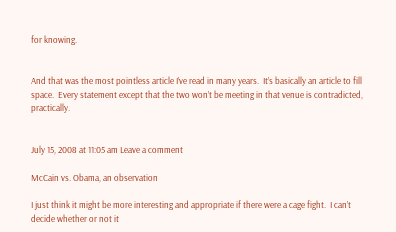for knowing.


And that was the most pointless article I’ve read in many years.  It’s basically an article to fill space.  Every statement except that the two won’t be meeting in that venue is contradicted, practically.


July 15, 2008 at 11:05 am Leave a comment

McCain vs. Obama, an observation

I just think it might be more interesting and appropriate if there were a cage fight.  I can’t decide whether or not it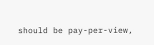should be pay-per-view,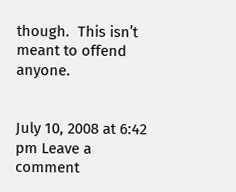though.  This isn’t meant to offend anyone.


July 10, 2008 at 6:42 pm Leave a comment